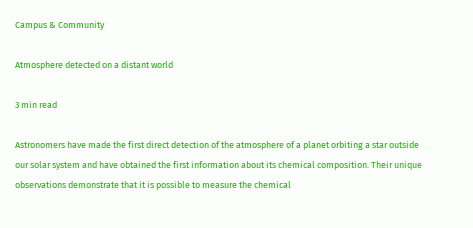Campus & Community

Atmosphere detected on a distant world

3 min read

Astronomers have made the first direct detection of the atmosphere of a planet orbiting a star outside our solar system and have obtained the first information about its chemical composition. Their unique observations demonstrate that it is possible to measure the chemical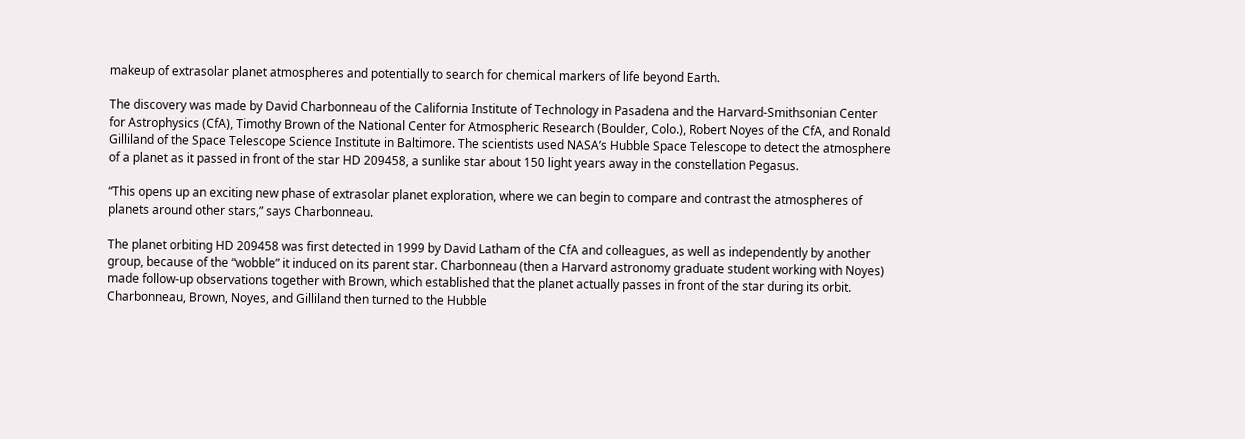makeup of extrasolar planet atmospheres and potentially to search for chemical markers of life beyond Earth.

The discovery was made by David Charbonneau of the California Institute of Technology in Pasadena and the Harvard-Smithsonian Center for Astrophysics (CfA), Timothy Brown of the National Center for Atmospheric Research (Boulder, Colo.), Robert Noyes of the CfA, and Ronald Gilliland of the Space Telescope Science Institute in Baltimore. The scientists used NASA’s Hubble Space Telescope to detect the atmosphere of a planet as it passed in front of the star HD 209458, a sunlike star about 150 light years away in the constellation Pegasus.

“This opens up an exciting new phase of extrasolar planet exploration, where we can begin to compare and contrast the atmospheres of planets around other stars,” says Charbonneau.

The planet orbiting HD 209458 was first detected in 1999 by David Latham of the CfA and colleagues, as well as independently by another group, because of the “wobble” it induced on its parent star. Charbonneau (then a Harvard astronomy graduate student working with Noyes) made follow-up observations together with Brown, which established that the planet actually passes in front of the star during its orbit. Charbonneau, Brown, Noyes, and Gilliland then turned to the Hubble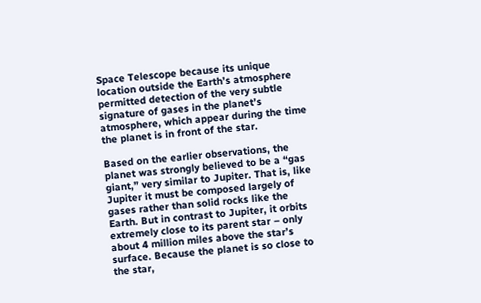Space Telescope because its unique location outside the Earth’s atmosphere permitted detection of the very subtle signature of gases in the planet’s atmosphere, which appear during the time the planet is in front of the star.

Based on the earlier observations, the planet was strongly believed to be a “gas giant,” very similar to Jupiter. That is, like Jupiter it must be composed largely of gases rather than solid rocks like the Earth. But in contrast to Jupiter, it orbits extremely close to its parent star – only about 4 million miles above the star’s surface. Because the planet is so close to the star,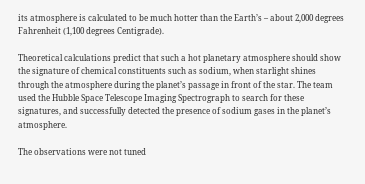its atmosphere is calculated to be much hotter than the Earth’s – about 2,000 degrees Fahrenheit (1,100 degrees Centigrade).

Theoretical calculations predict that such a hot planetary atmosphere should show the signature of chemical constituents such as sodium, when starlight shines through the atmosphere during the planet’s passage in front of the star. The team used the Hubble Space Telescope Imaging Spectrograph to search for these signatures, and successfully detected the presence of sodium gases in the planet’s atmosphere.

The observations were not tuned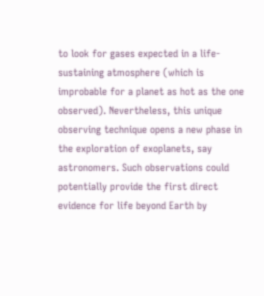to look for gases expected in a life-sustaining atmosphere (which is improbable for a planet as hot as the one observed). Nevertheless, this unique observing technique opens a new phase in the exploration of exoplanets, say astronomers. Such observations could potentially provide the first direct evidence for life beyond Earth by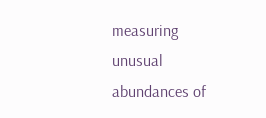measuring unusual abundances of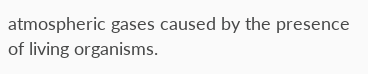atmospheric gases caused by the presence of living organisms.